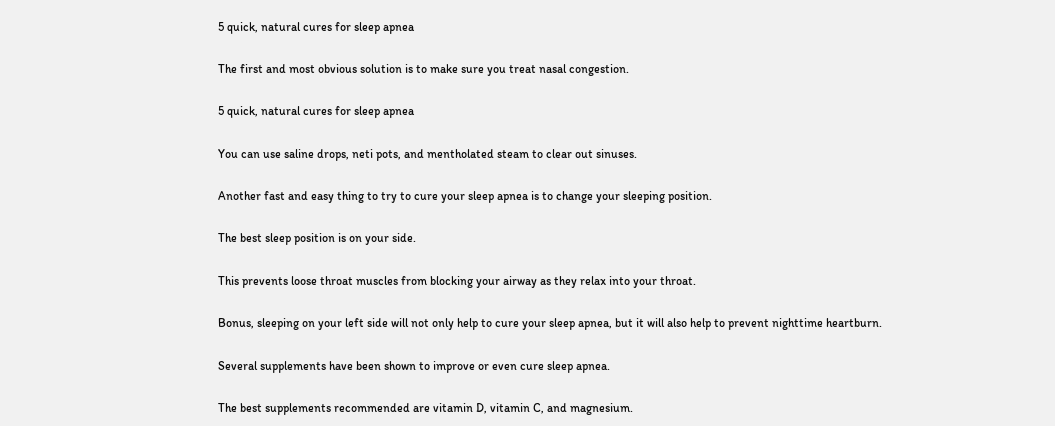5 quick, natural cures for sleep apnea

The first and most obvious solution is to make sure you treat nasal congestion.

5 quick, natural cures for sleep apnea

You can use saline drops, neti pots, and mentholated steam to clear out sinuses.

Another fast and easy thing to try to cure your sleep apnea is to change your sleeping position.

The best sleep position is on your side.

This prevents loose throat muscles from blocking your airway as they relax into your throat.

Bonus, sleeping on your left side will not only help to cure your sleep apnea, but it will also help to prevent nighttime heartburn.

Several supplements have been shown to improve or even cure sleep apnea.

The best supplements recommended are vitamin D, vitamin C, and magnesium.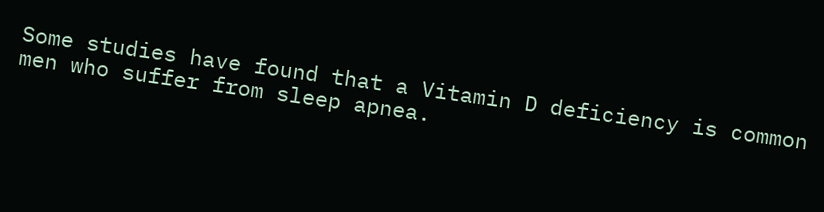Some studies have found that a Vitamin D deficiency is common men who suffer from sleep apnea.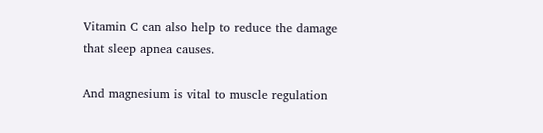Vitamin C can also help to reduce the damage that sleep apnea causes.

And magnesium is vital to muscle regulation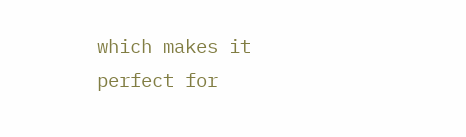which makes it perfect for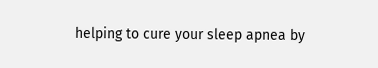helping to cure your sleep apnea by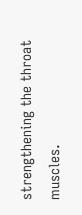strengthening the throat muscles.